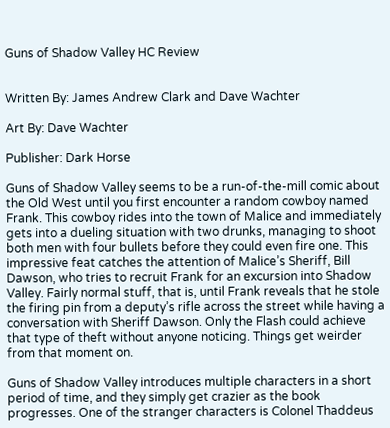Guns of Shadow Valley HC Review


Written By: James Andrew Clark and Dave Wachter

Art By: Dave Wachter

Publisher: Dark Horse

Guns of Shadow Valley seems to be a run-of-the-mill comic about the Old West until you first encounter a random cowboy named Frank. This cowboy rides into the town of Malice and immediately gets into a dueling situation with two drunks, managing to shoot both men with four bullets before they could even fire one. This impressive feat catches the attention of Malice’s Sheriff, Bill Dawson, who tries to recruit Frank for an excursion into Shadow Valley. Fairly normal stuff, that is, until Frank reveals that he stole the firing pin from a deputy’s rifle across the street while having a conversation with Sheriff Dawson. Only the Flash could achieve that type of theft without anyone noticing. Things get weirder from that moment on.

Guns of Shadow Valley introduces multiple characters in a short period of time, and they simply get crazier as the book progresses. One of the stranger characters is Colonel Thaddeus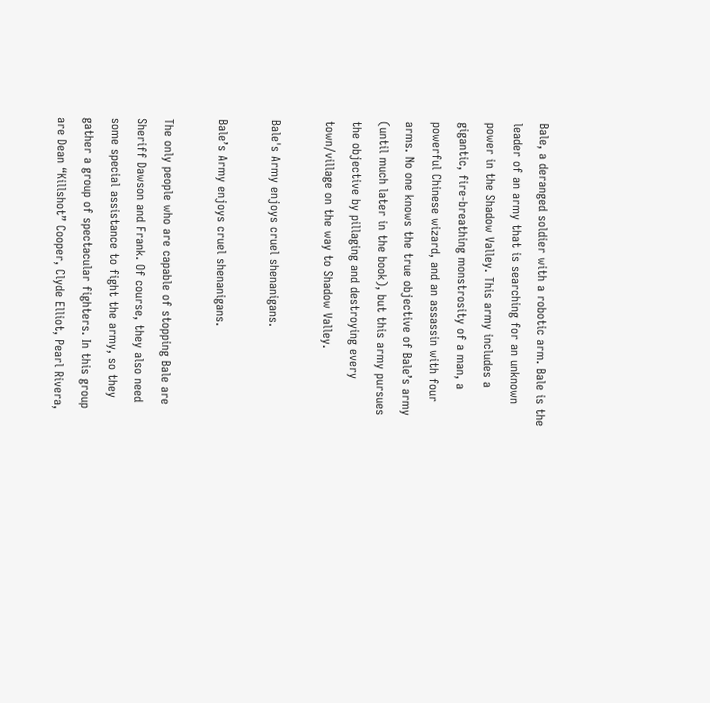Bale, a deranged soldier with a robotic arm. Bale is the leader of an army that is searching for an unknown power in the Shadow Valley. This army includes a gigantic, fire-breathing monstrosity of a man, a powerful Chinese wizard, and an assassin with four arms. No one knows the true objective of Bale’s army (until much later in the book), but this army pursues the objective by pillaging and destroying every town/village on the way to Shadow Valley.

Bale's Army enjoys cruel shenanigans.

Bale’s Army enjoys cruel shenanigans.

The only people who are capable of stopping Bale are Sheriff Dawson and Frank. Of course, they also need some special assistance to fight the army, so they gather a group of spectacular fighters. In this group are Dean “Killshot” Cooper, Clyde Elliot, Pearl Rivera,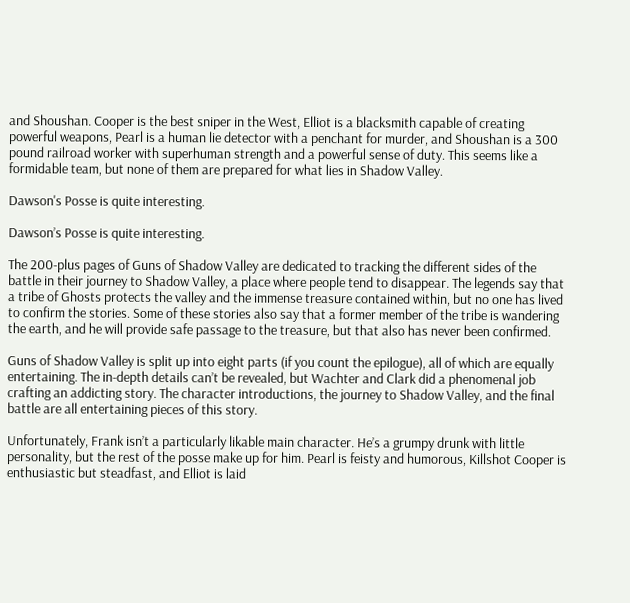and Shoushan. Cooper is the best sniper in the West, Elliot is a blacksmith capable of creating powerful weapons, Pearl is a human lie detector with a penchant for murder, and Shoushan is a 300 pound railroad worker with superhuman strength and a powerful sense of duty. This seems like a formidable team, but none of them are prepared for what lies in Shadow Valley.

Dawson's Posse is quite interesting.

Dawson’s Posse is quite interesting.

The 200-plus pages of Guns of Shadow Valley are dedicated to tracking the different sides of the battle in their journey to Shadow Valley, a place where people tend to disappear. The legends say that a tribe of Ghosts protects the valley and the immense treasure contained within, but no one has lived to confirm the stories. Some of these stories also say that a former member of the tribe is wandering the earth, and he will provide safe passage to the treasure, but that also has never been confirmed.

Guns of Shadow Valley is split up into eight parts (if you count the epilogue), all of which are equally entertaining. The in-depth details can’t be revealed, but Wachter and Clark did a phenomenal job crafting an addicting story. The character introductions, the journey to Shadow Valley, and the final battle are all entertaining pieces of this story.

Unfortunately, Frank isn’t a particularly likable main character. He’s a grumpy drunk with little personality, but the rest of the posse make up for him. Pearl is feisty and humorous, Killshot Cooper is enthusiastic but steadfast, and Elliot is laid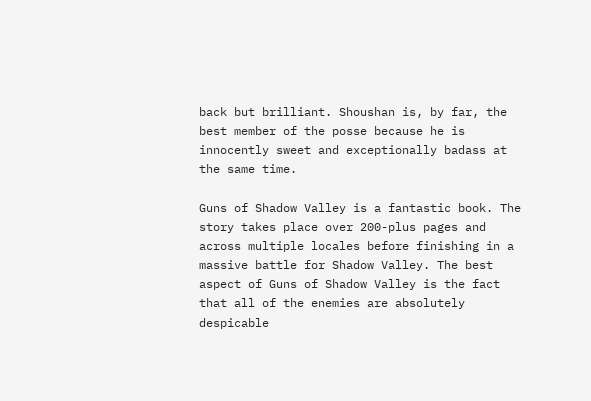back but brilliant. Shoushan is, by far, the best member of the posse because he is innocently sweet and exceptionally badass at the same time.

Guns of Shadow Valley is a fantastic book. The story takes place over 200-plus pages and across multiple locales before finishing in a massive battle for Shadow Valley. The best aspect of Guns of Shadow Valley is the fact that all of the enemies are absolutely despicable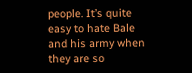people. It’s quite easy to hate Bale and his army when they are so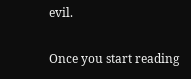evil.

Once you start reading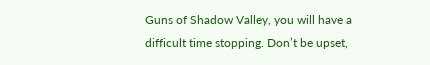Guns of Shadow Valley, you will have a difficult time stopping. Don’t be upset,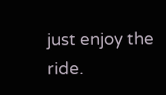just enjoy the ride.